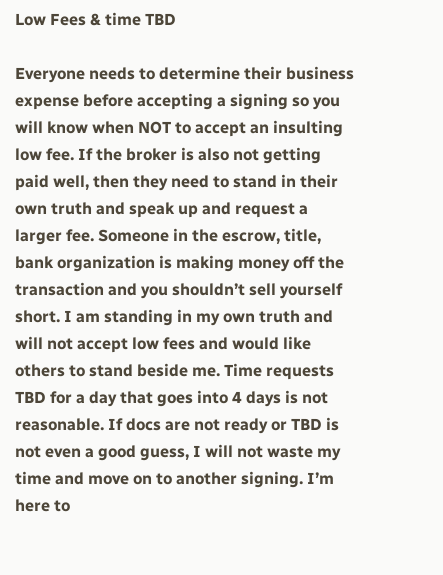Low Fees & time TBD

Everyone needs to determine their business expense before accepting a signing so you will know when NOT to accept an insulting low fee. If the broker is also not getting paid well, then they need to stand in their own truth and speak up and request a larger fee. Someone in the escrow, title, bank organization is making money off the transaction and you shouldn’t sell yourself short. I am standing in my own truth and will not accept low fees and would like others to stand beside me. Time requests TBD for a day that goes into 4 days is not reasonable. If docs are not ready or TBD is not even a good guess, I will not waste my time and move on to another signing. I’m here to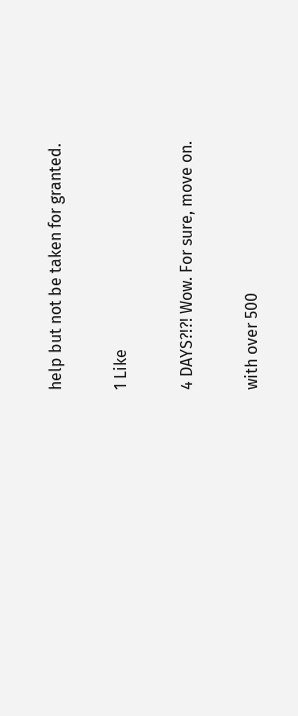help but not be taken for granted.

1 Like

4 DAYS?!?! Wow. For sure, move on.

with over 500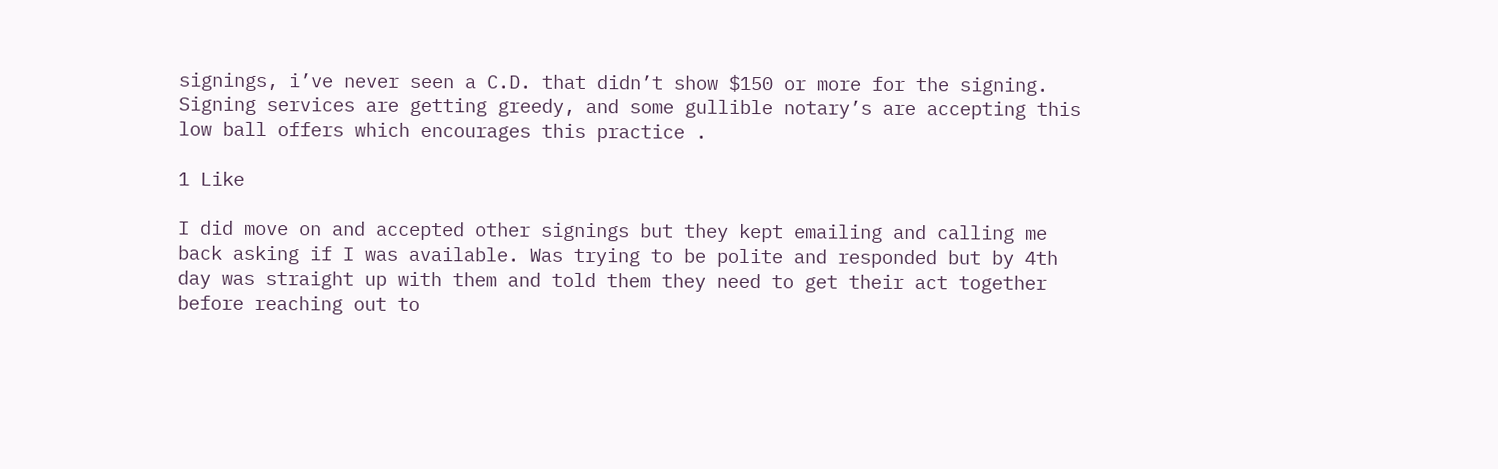signings, i’ve never seen a C.D. that didn’t show $150 or more for the signing. Signing services are getting greedy, and some gullible notary’s are accepting this low ball offers which encourages this practice .

1 Like

I did move on and accepted other signings but they kept emailing and calling me back asking if I was available. Was trying to be polite and responded but by 4th day was straight up with them and told them they need to get their act together before reaching out to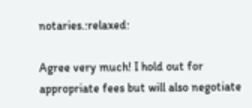notaries.:relaxed:

Agree very much! I hold out for appropriate fees but will also negotiate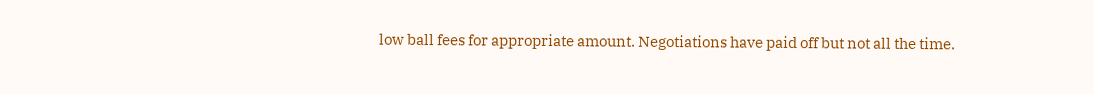low ball fees for appropriate amount. Negotiations have paid off but not all the time.